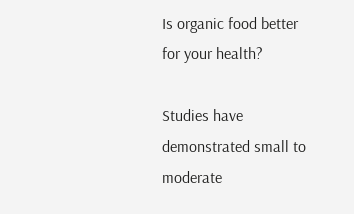Is organic food better for your health?

Studies have demonstrated small to moderate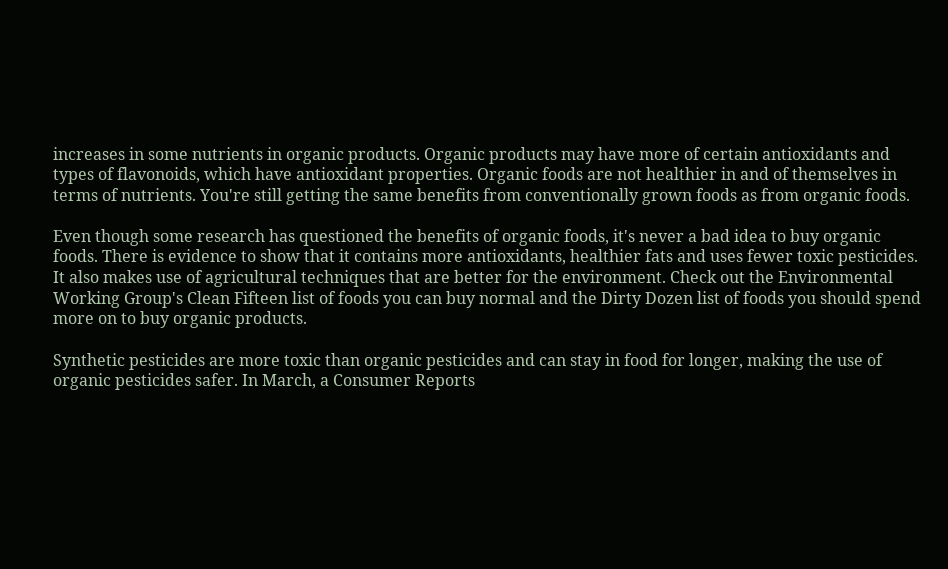increases in some nutrients in organic products. Organic products may have more of certain antioxidants and types of flavonoids, which have antioxidant properties. Organic foods are not healthier in and of themselves in terms of nutrients. You're still getting the same benefits from conventionally grown foods as from organic foods.

Even though some research has questioned the benefits of organic foods, it's never a bad idea to buy organic foods. There is evidence to show that it contains more antioxidants, healthier fats and uses fewer toxic pesticides. It also makes use of agricultural techniques that are better for the environment. Check out the Environmental Working Group's Clean Fifteen list of foods you can buy normal and the Dirty Dozen list of foods you should spend more on to buy organic products.

Synthetic pesticides are more toxic than organic pesticides and can stay in food for longer, making the use of organic pesticides safer. In March, a Consumer Reports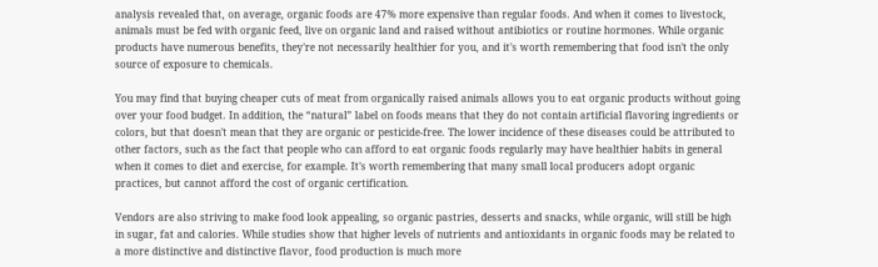analysis revealed that, on average, organic foods are 47% more expensive than regular foods. And when it comes to livestock, animals must be fed with organic feed, live on organic land and raised without antibiotics or routine hormones. While organic products have numerous benefits, they're not necessarily healthier for you, and it's worth remembering that food isn't the only source of exposure to chemicals.

You may find that buying cheaper cuts of meat from organically raised animals allows you to eat organic products without going over your food budget. In addition, the “natural” label on foods means that they do not contain artificial flavoring ingredients or colors, but that doesn't mean that they are organic or pesticide-free. The lower incidence of these diseases could be attributed to other factors, such as the fact that people who can afford to eat organic foods regularly may have healthier habits in general when it comes to diet and exercise, for example. It's worth remembering that many small local producers adopt organic practices, but cannot afford the cost of organic certification.

Vendors are also striving to make food look appealing, so organic pastries, desserts and snacks, while organic, will still be high in sugar, fat and calories. While studies show that higher levels of nutrients and antioxidants in organic foods may be related to a more distinctive and distinctive flavor, food production is much more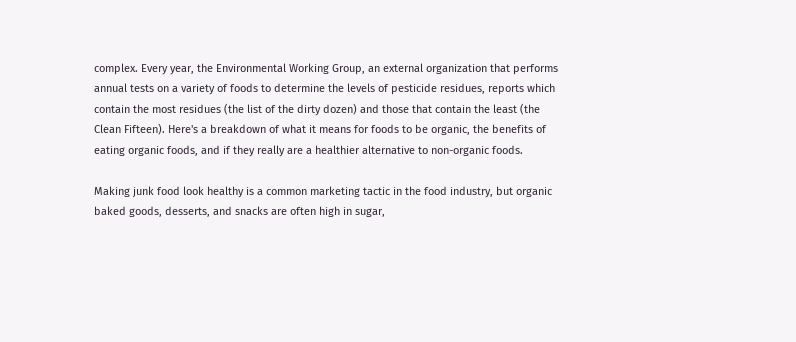complex. Every year, the Environmental Working Group, an external organization that performs annual tests on a variety of foods to determine the levels of pesticide residues, reports which contain the most residues (the list of the dirty dozen) and those that contain the least (the Clean Fifteen). Here's a breakdown of what it means for foods to be organic, the benefits of eating organic foods, and if they really are a healthier alternative to non-organic foods.

Making junk food look healthy is a common marketing tactic in the food industry, but organic baked goods, desserts, and snacks are often high in sugar,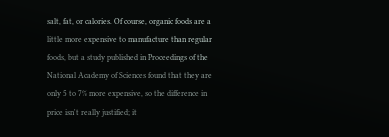salt, fat, or calories. Of course, organic foods are a little more expensive to manufacture than regular foods, but a study published in Proceedings of the National Academy of Sciences found that they are only 5 to 7% more expensive, so the difference in price isn't really justified; it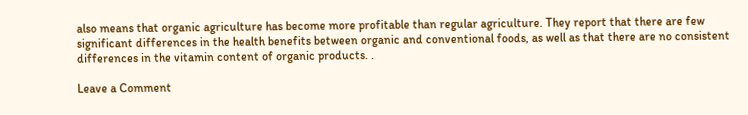also means that organic agriculture has become more profitable than regular agriculture. They report that there are few significant differences in the health benefits between organic and conventional foods, as well as that there are no consistent differences in the vitamin content of organic products. .

Leave a Comment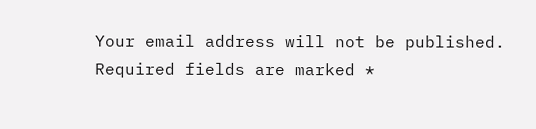Your email address will not be published. Required fields are marked *